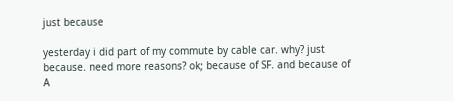just because

yesterday i did part of my commute by cable car. why? just because. need more reasons? ok; because of SF. and because of A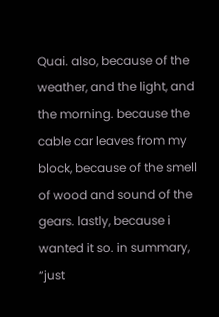Quai. also, because of the weather, and the light, and the morning. because the cable car leaves from my block, because of the smell of wood and sound of the gears. lastly, because i wanted it so. in summary, “just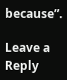because”.

Leave a Reply